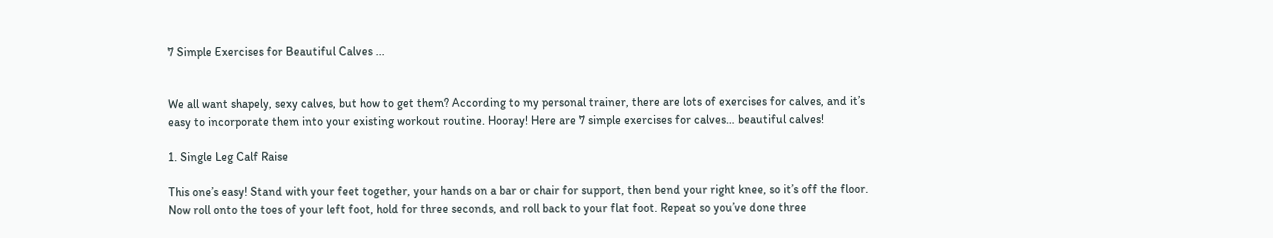7 Simple Exercises for Beautiful Calves ...


We all want shapely, sexy calves, but how to get them? According to my personal trainer, there are lots of exercises for calves, and it’s easy to incorporate them into your existing workout routine. Hooray! Here are 7 simple exercises for calves… beautiful calves!

1. Single Leg Calf Raise

This one’s easy! Stand with your feet together, your hands on a bar or chair for support, then bend your right knee, so it’s off the floor. Now roll onto the toes of your left foot, hold for three seconds, and roll back to your flat foot. Repeat so you’ve done three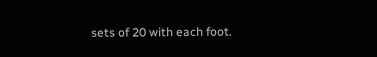sets of 20 with each foot.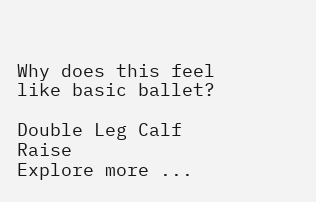Why does this feel like basic ballet?

Double Leg Calf Raise
Explore more ...